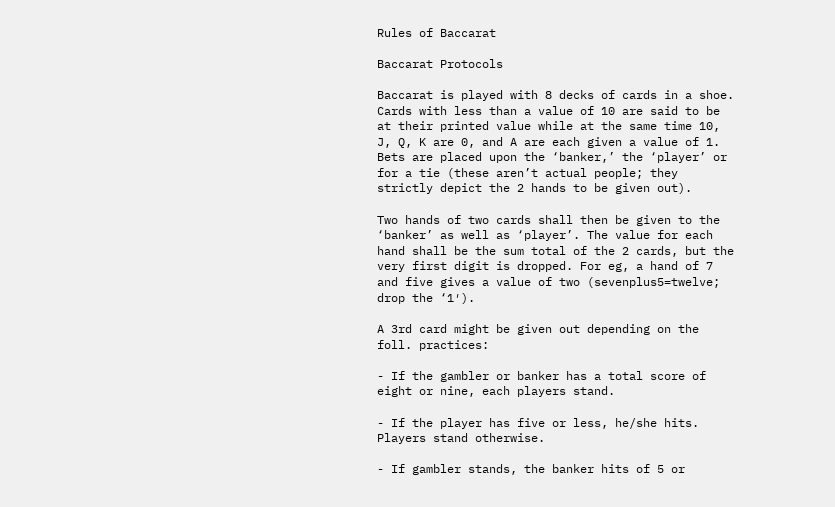Rules of Baccarat

Baccarat Protocols

Baccarat is played with 8 decks of cards in a shoe. Cards with less than a value of 10 are said to be at their printed value while at the same time 10, J, Q, K are 0, and A are each given a value of 1. Bets are placed upon the ‘banker,’ the ‘player’ or for a tie (these aren’t actual people; they strictly depict the 2 hands to be given out).

Two hands of two cards shall then be given to the ‘banker’ as well as ‘player’. The value for each hand shall be the sum total of the 2 cards, but the very first digit is dropped. For eg, a hand of 7 and five gives a value of two (sevenplus5=twelve; drop the ‘1′).

A 3rd card might be given out depending on the foll. practices:

- If the gambler or banker has a total score of eight or nine, each players stand.

- If the player has five or less, he/she hits. Players stand otherwise.

- If gambler stands, the banker hits of 5 or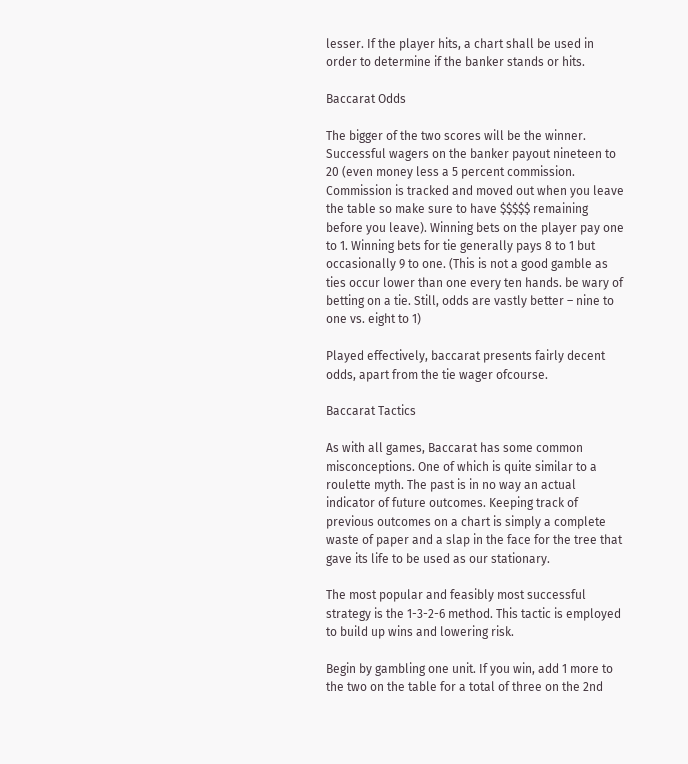lesser. If the player hits, a chart shall be used in order to determine if the banker stands or hits.

Baccarat Odds

The bigger of the two scores will be the winner. Successful wagers on the banker payout nineteen to 20 (even money less a 5 percent commission. Commission is tracked and moved out when you leave the table so make sure to have $$$$$ remaining before you leave). Winning bets on the player pay one to 1. Winning bets for tie generally pays 8 to 1 but occasionally 9 to one. (This is not a good gamble as ties occur lower than one every ten hands. be wary of betting on a tie. Still, odds are vastly better – nine to one vs. eight to 1)

Played effectively, baccarat presents fairly decent odds, apart from the tie wager ofcourse.

Baccarat Tactics

As with all games, Baccarat has some common misconceptions. One of which is quite similar to a roulette myth. The past is in no way an actual indicator of future outcomes. Keeping track of previous outcomes on a chart is simply a complete waste of paper and a slap in the face for the tree that gave its life to be used as our stationary.

The most popular and feasibly most successful strategy is the 1-3-2-6 method. This tactic is employed to build up wins and lowering risk.

Begin by gambling one unit. If you win, add 1 more to the two on the table for a total of three on the 2nd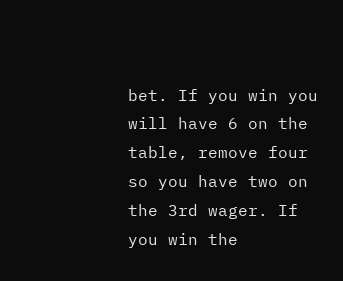bet. If you win you will have 6 on the table, remove four so you have two on the 3rd wager. If you win the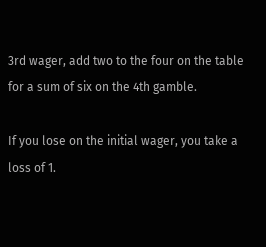3rd wager, add two to the four on the table for a sum of six on the 4th gamble.

If you lose on the initial wager, you take a loss of 1.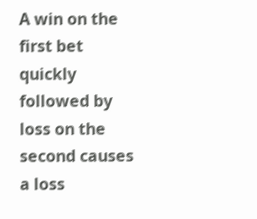A win on the first bet quickly followed by loss on the second causes a loss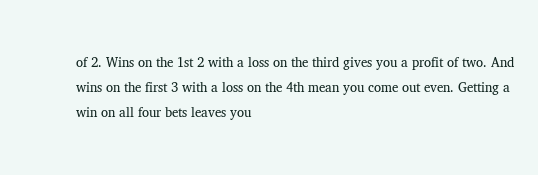of 2. Wins on the 1st 2 with a loss on the third gives you a profit of two. And wins on the first 3 with a loss on the 4th mean you come out even. Getting a win on all four bets leaves you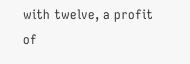with twelve, a profit of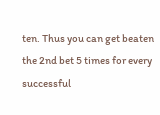ten. Thus you can get beaten the 2nd bet 5 times for every successful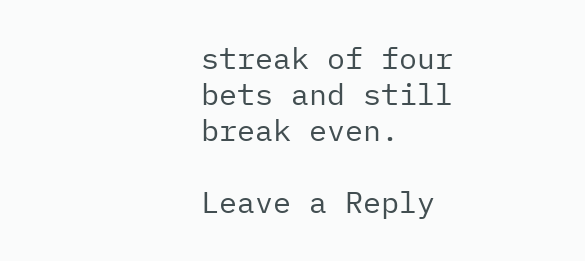streak of four bets and still break even.

Leave a Reply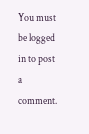You must be logged in to post a comment.